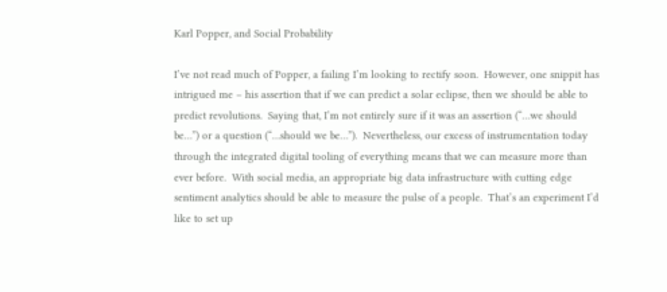Karl Popper, and Social Probability

I’ve not read much of Popper, a failing I’m looking to rectify soon.  However, one snippit has intrigued me – his assertion that if we can predict a solar eclipse, then we should be able to predict revolutions.  Saying that, I’m not entirely sure if it was an assertion (“…we should be…”) or a question (“…should we be…”).  Nevertheless, our excess of instrumentation today through the integrated digital tooling of everything means that we can measure more than ever before.  With social media, an appropriate big data infrastructure with cutting edge sentiment analytics should be able to measure the pulse of a people.  That’s an experiment I’d like to set up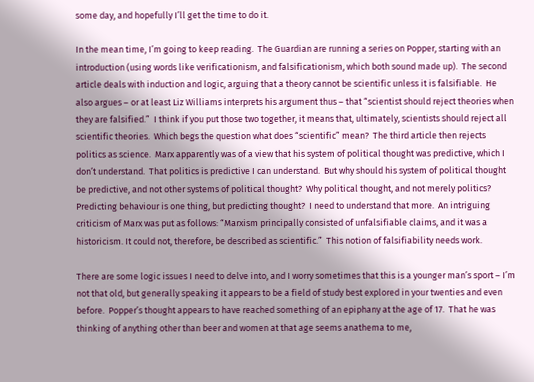some day, and hopefully I’ll get the time to do it.

In the mean time, I’m going to keep reading.  The Guardian are running a series on Popper, starting with an introduction (using words like verificationism, and falsificationism, which both sound made up).  The second article deals with induction and logic, arguing that a theory cannot be scientific unless it is falsifiable.  He also argues – or at least Liz Williams interprets his argument thus – that “scientist should reject theories when they are falsified.”  I think if you put those two together, it means that, ultimately, scientists should reject all scientific theories.  Which begs the question what does “scientific” mean?  The third article then rejects politics as science.  Marx apparently was of a view that his system of political thought was predictive, which I don’t understand.  That politics is predictive I can understand.  But why should his system of political thought be predictive, and not other systems of political thought?  Why political thought, and not merely politics?  Predicting behaviour is one thing, but predicting thought?  I need to understand that more.  An intriguing criticism of Marx was put as follows: “Marxism principally consisted of unfalsifiable claims, and it was a historicism. It could not, therefore, be described as scientific.”  This notion of falsifiability needs work.

There are some logic issues I need to delve into, and I worry sometimes that this is a younger man’s sport – I’m not that old, but generally speaking it appears to be a field of study best explored in your twenties and even before.  Popper’s thought appears to have reached something of an epiphany at the age of 17.  That he was thinking of anything other than beer and women at that age seems anathema to me,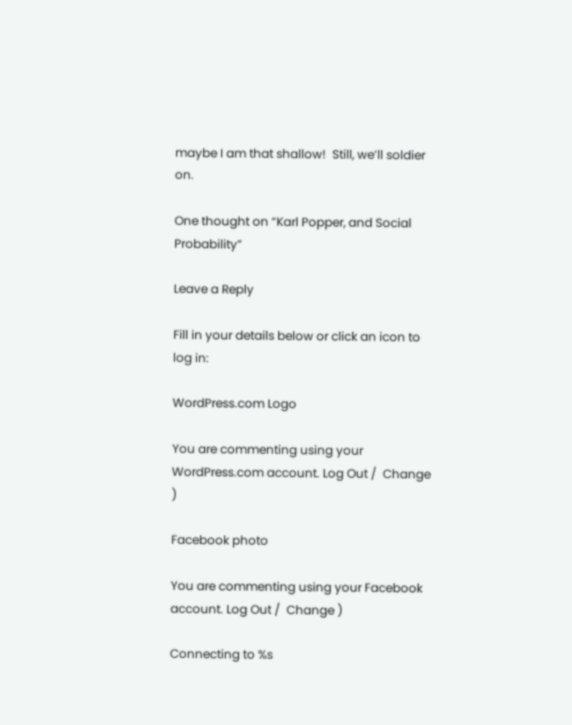maybe I am that shallow!  Still, we’ll soldier on.

One thought on “Karl Popper, and Social Probability”

Leave a Reply

Fill in your details below or click an icon to log in:

WordPress.com Logo

You are commenting using your WordPress.com account. Log Out /  Change )

Facebook photo

You are commenting using your Facebook account. Log Out /  Change )

Connecting to %s